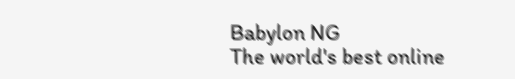Babylon NG
The world's best online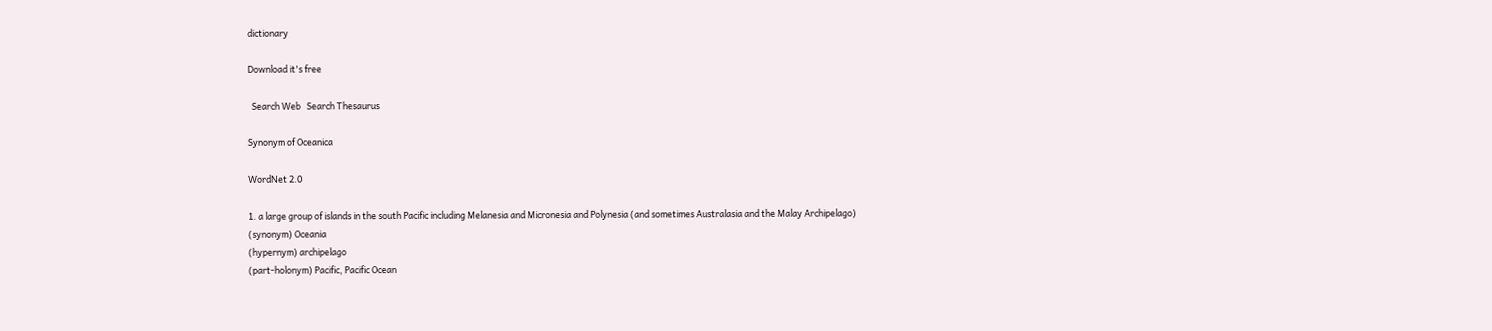dictionary

Download it's free

  Search Web   Search Thesaurus

Synonym of Oceanica

WordNet 2.0

1. a large group of islands in the south Pacific including Melanesia and Micronesia and Polynesia (and sometimes Australasia and the Malay Archipelago)
(synonym) Oceania
(hypernym) archipelago
(part-holonym) Pacific, Pacific Ocean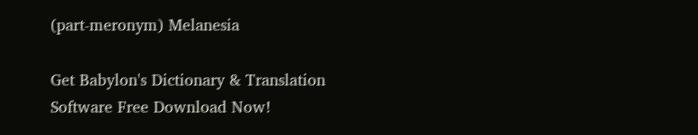(part-meronym) Melanesia

Get Babylon's Dictionary & Translation Software Free Download Now!